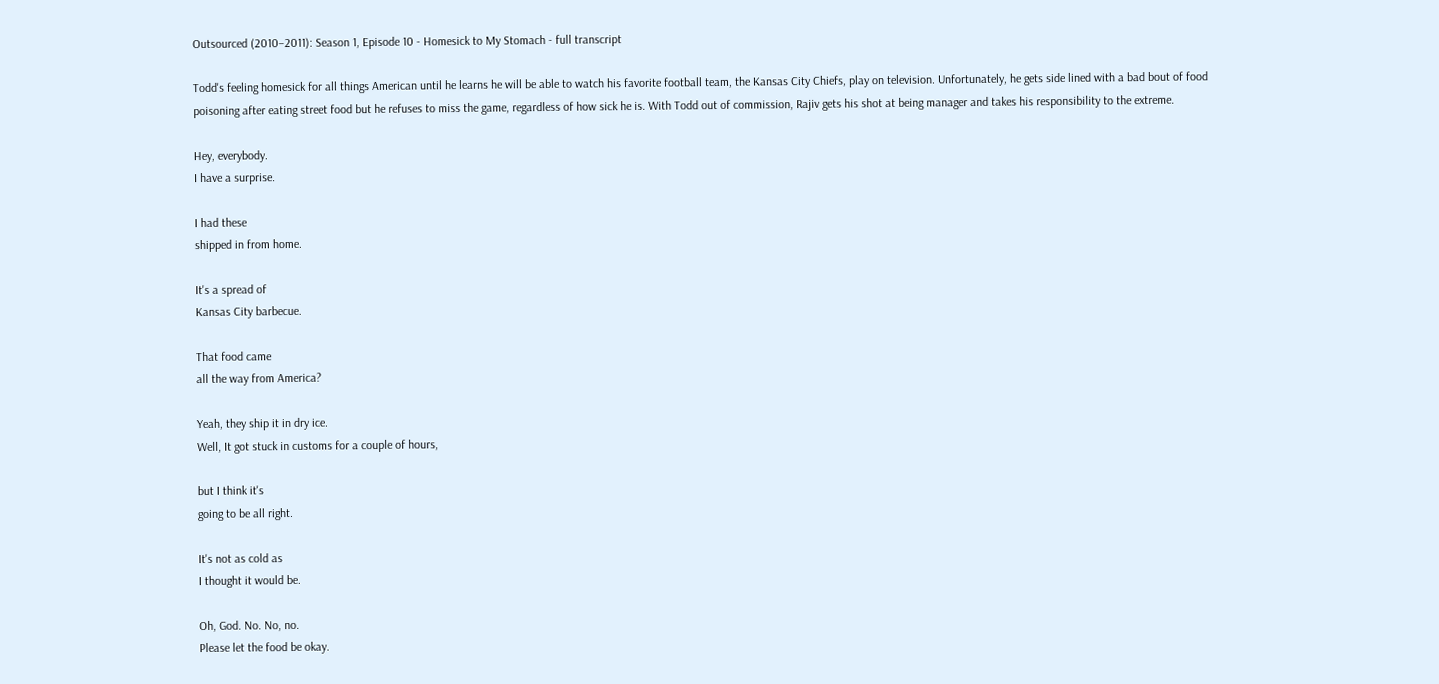Outsourced (2010–2011): Season 1, Episode 10 - Homesick to My Stomach - full transcript

Todd's feeling homesick for all things American until he learns he will be able to watch his favorite football team, the Kansas City Chiefs, play on television. Unfortunately, he gets side lined with a bad bout of food poisoning after eating street food but he refuses to miss the game, regardless of how sick he is. With Todd out of commission, Rajiv gets his shot at being manager and takes his responsibility to the extreme.

Hey, everybody.
I have a surprise.

I had these
shipped in from home.

It's a spread of
Kansas City barbecue.

That food came
all the way from America?

Yeah, they ship it in dry ice.
Well, It got stuck in customs for a couple of hours,

but I think it's
going to be all right.

It's not as cold as
I thought it would be.

Oh, God. No. No, no.
Please let the food be okay.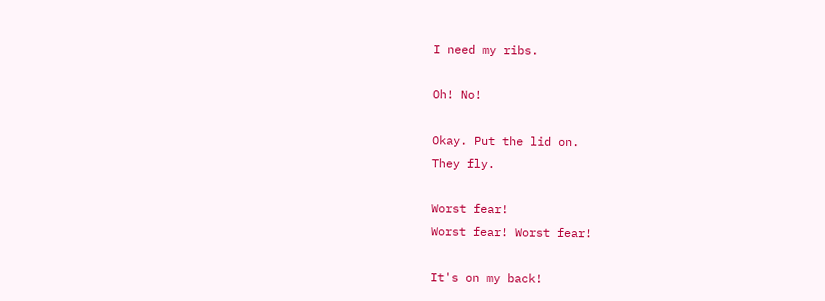I need my ribs.

Oh! No!

Okay. Put the lid on.
They fly.

Worst fear!
Worst fear! Worst fear!

It's on my back!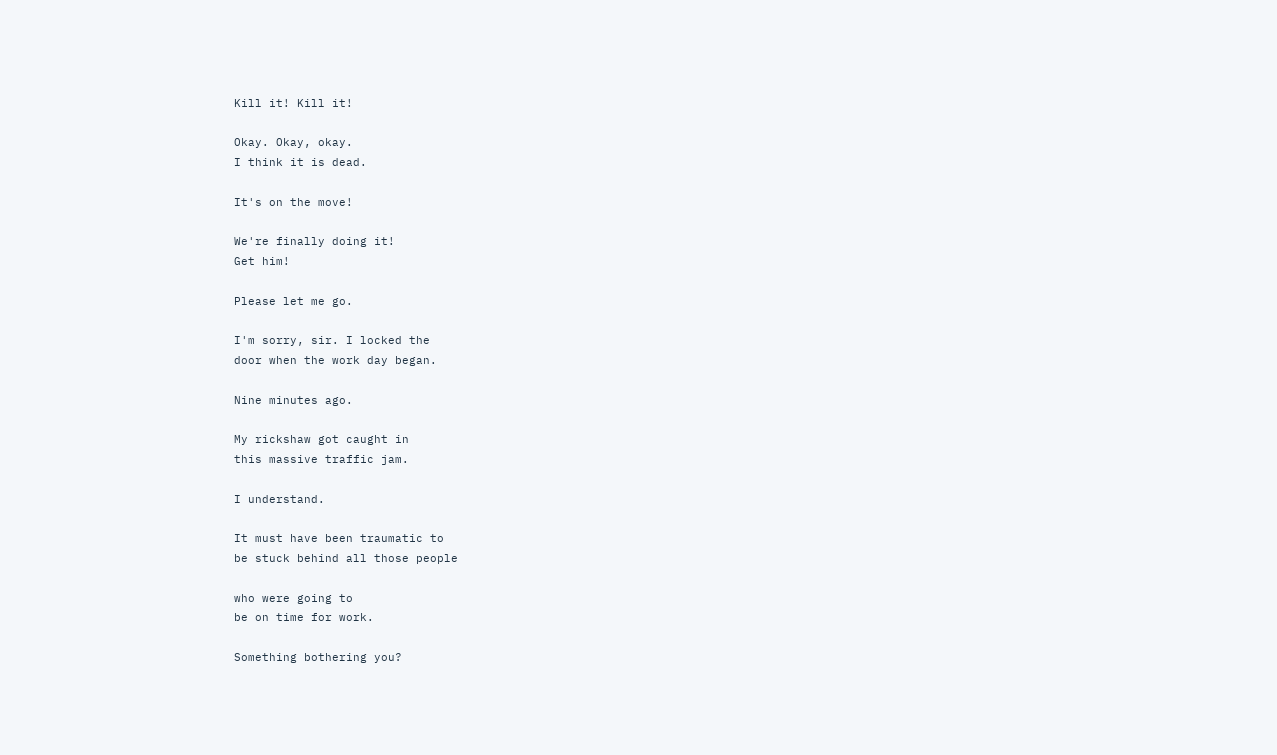Kill it! Kill it!

Okay. Okay, okay.
I think it is dead.

It's on the move!

We're finally doing it!
Get him!

Please let me go.

I'm sorry, sir. I locked the
door when the work day began.

Nine minutes ago.

My rickshaw got caught in
this massive traffic jam.

I understand.

It must have been traumatic to
be stuck behind all those people

who were going to
be on time for work.

Something bothering you?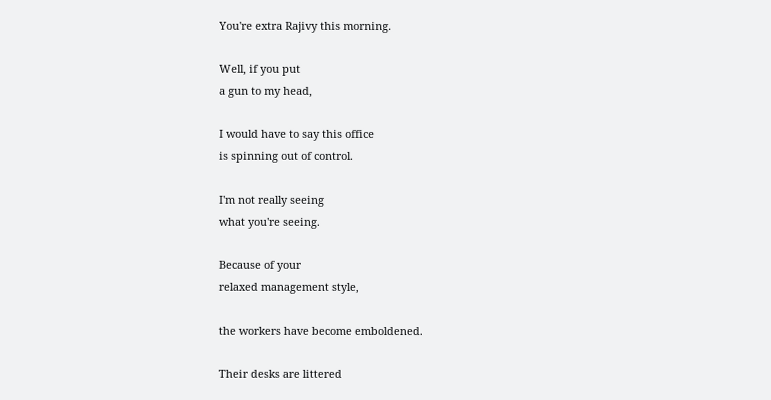You're extra Rajivy this morning.

Well, if you put
a gun to my head,

I would have to say this office
is spinning out of control.

I'm not really seeing
what you're seeing.

Because of your
relaxed management style,

the workers have become emboldened.

Their desks are littered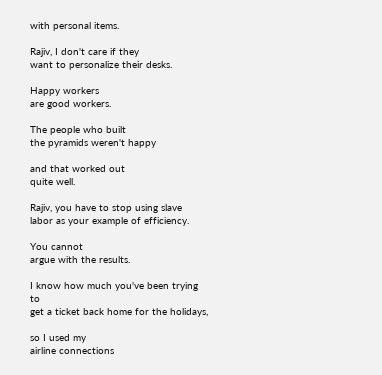with personal items.

Rajiv, I don't care if they
want to personalize their desks.

Happy workers
are good workers.

The people who built
the pyramids weren't happy

and that worked out
quite well.

Rajiv, you have to stop using slave
labor as your example of efficiency.

You cannot
argue with the results.

I know how much you've been trying to
get a ticket back home for the holidays,

so I used my
airline connections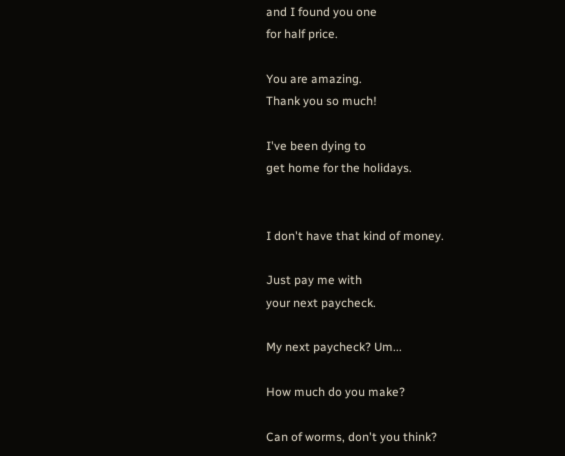and I found you one
for half price.

You are amazing.
Thank you so much!

I've been dying to
get home for the holidays.


I don't have that kind of money.

Just pay me with
your next paycheck.

My next paycheck? Um...

How much do you make?

Can of worms, don't you think?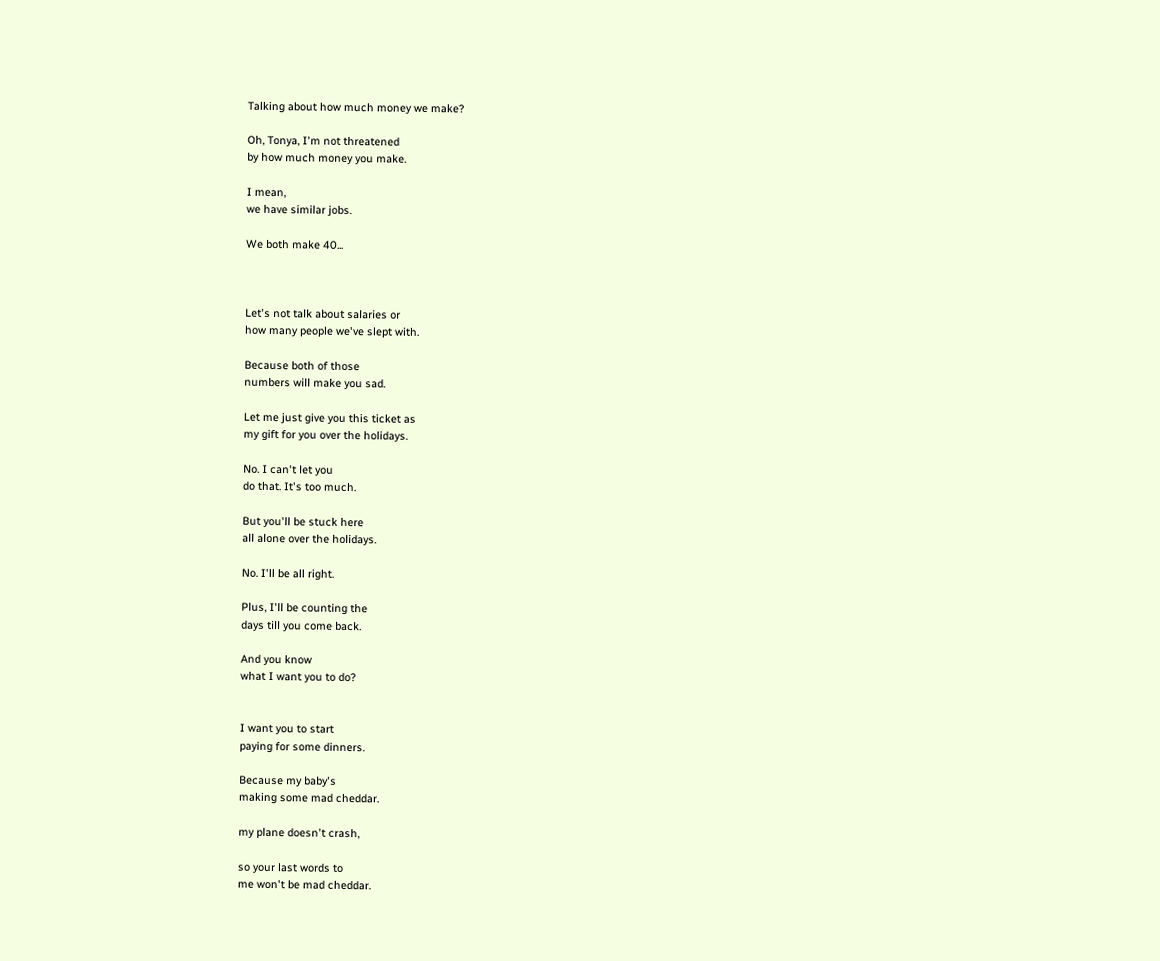Talking about how much money we make?

Oh, Tonya, I'm not threatened
by how much money you make.

I mean,
we have similar jobs.

We both make 40...



Let's not talk about salaries or
how many people we've slept with.

Because both of those
numbers will make you sad.

Let me just give you this ticket as
my gift for you over the holidays.

No. I can't let you
do that. It's too much.

But you'll be stuck here
all alone over the holidays.

No. I'll be all right.

Plus, I'll be counting the
days till you come back.

And you know
what I want you to do?


I want you to start
paying for some dinners.

Because my baby's
making some mad cheddar.

my plane doesn't crash,

so your last words to
me won't be mad cheddar.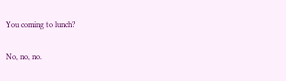You coming to lunch?

No, no, no.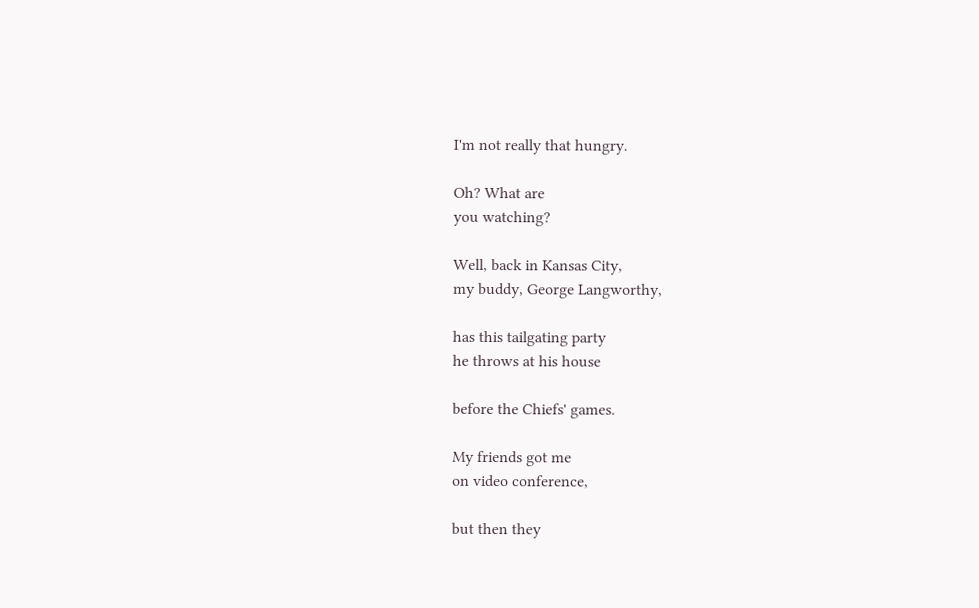I'm not really that hungry.

Oh? What are
you watching?

Well, back in Kansas City,
my buddy, George Langworthy,

has this tailgating party
he throws at his house

before the Chiefs' games.

My friends got me
on video conference,

but then they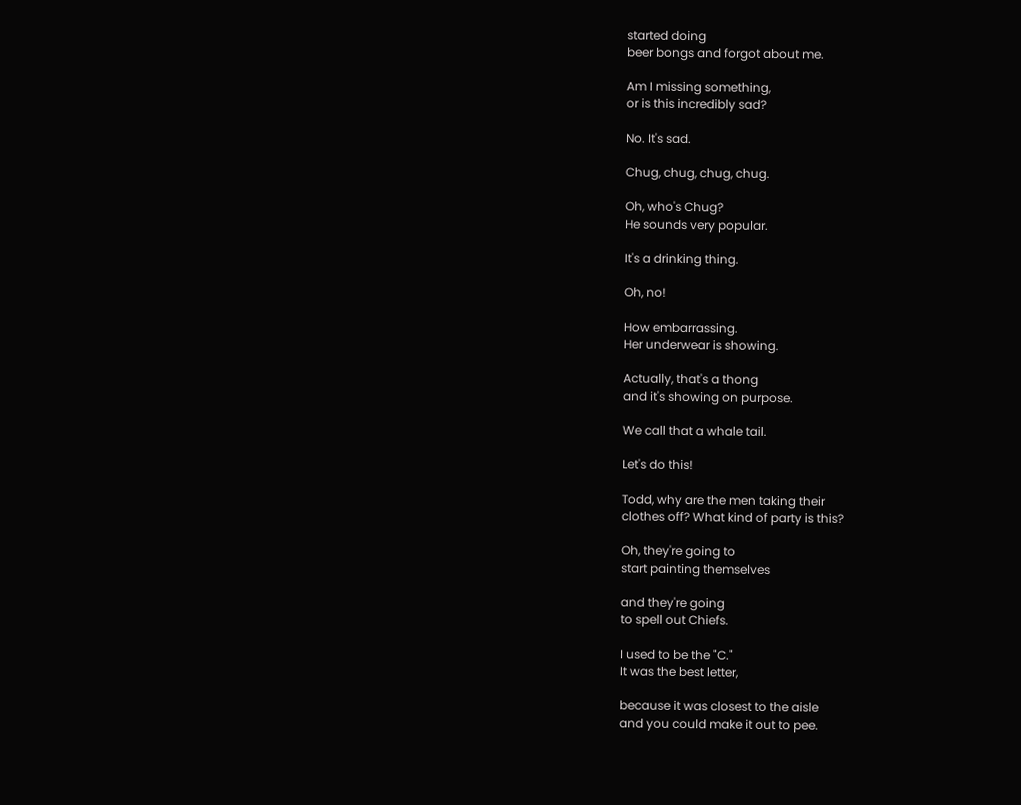started doing
beer bongs and forgot about me.

Am I missing something,
or is this incredibly sad?

No. It's sad.

Chug, chug, chug, chug.

Oh, who's Chug?
He sounds very popular.

It's a drinking thing.

Oh, no!

How embarrassing.
Her underwear is showing.

Actually, that's a thong
and it's showing on purpose.

We call that a whale tail.

Let's do this!

Todd, why are the men taking their
clothes off? What kind of party is this?

Oh, they're going to
start painting themselves

and they're going
to spell out Chiefs.

I used to be the "C."
It was the best letter,

because it was closest to the aisle
and you could make it out to pee.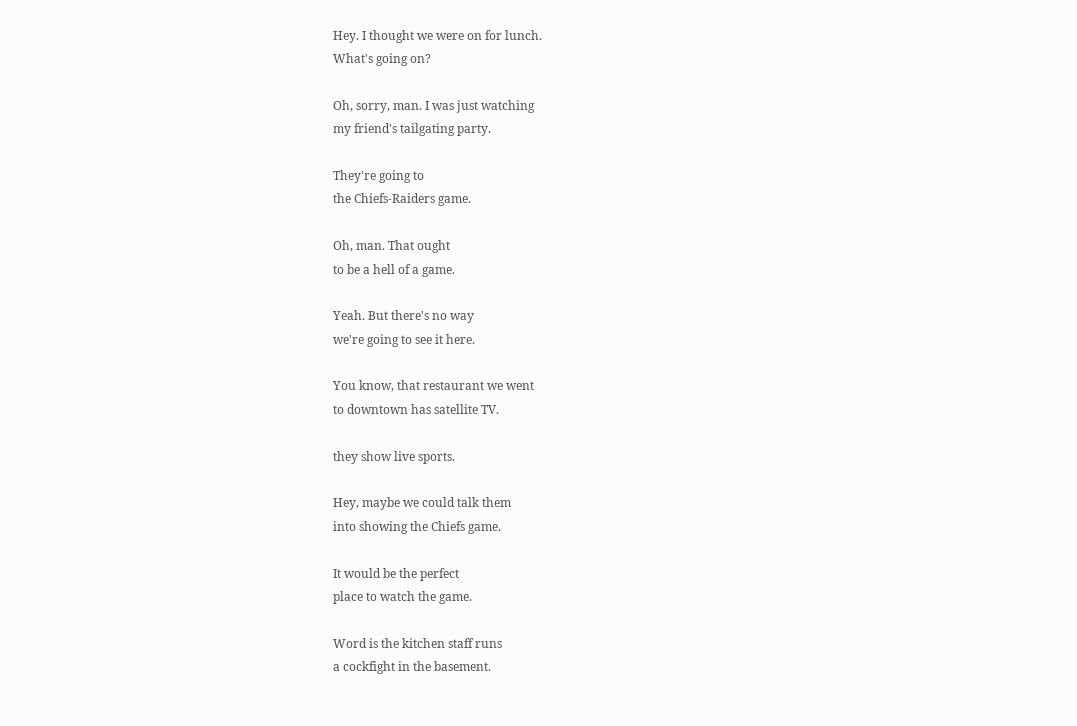Hey. I thought we were on for lunch.
What's going on?

Oh, sorry, man. I was just watching
my friend's tailgating party.

They're going to
the Chiefs-Raiders game.

Oh, man. That ought
to be a hell of a game.

Yeah. But there's no way
we're going to see it here.

You know, that restaurant we went
to downtown has satellite TV.

they show live sports.

Hey, maybe we could talk them
into showing the Chiefs game.

It would be the perfect
place to watch the game.

Word is the kitchen staff runs
a cockfight in the basement.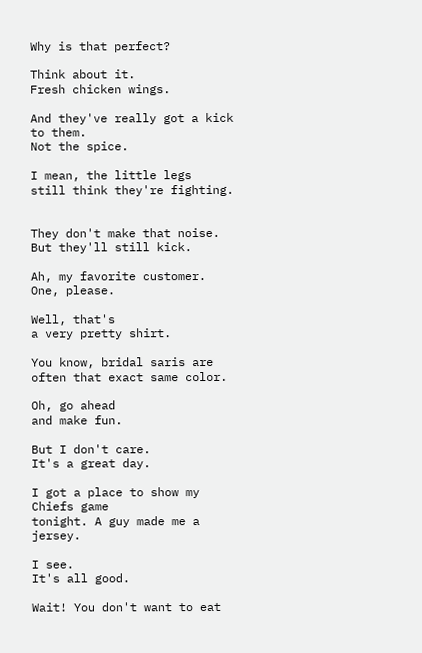Why is that perfect?

Think about it.
Fresh chicken wings.

And they've really got a kick to them.
Not the spice.

I mean, the little legs
still think they're fighting.


They don't make that noise.
But they'll still kick.

Ah, my favorite customer.
One, please.

Well, that's
a very pretty shirt.

You know, bridal saris are
often that exact same color.

Oh, go ahead
and make fun.

But I don't care.
It's a great day.

I got a place to show my Chiefs game
tonight. A guy made me a jersey.

I see.
It's all good.

Wait! You don't want to eat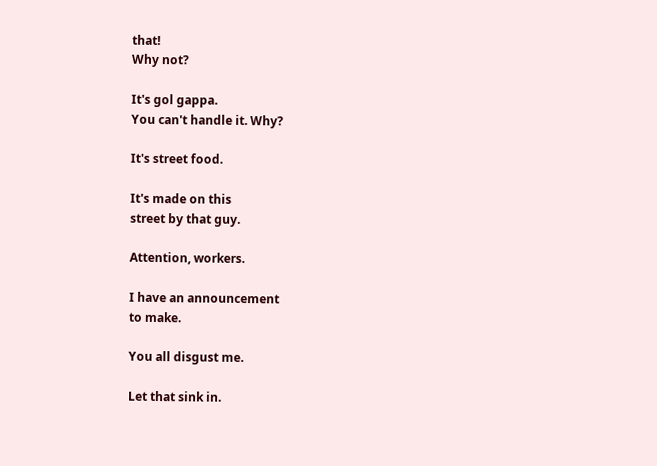that!
Why not?

It's gol gappa.
You can't handle it. Why?

It's street food.

It's made on this
street by that guy.

Attention, workers.

I have an announcement
to make.

You all disgust me.

Let that sink in.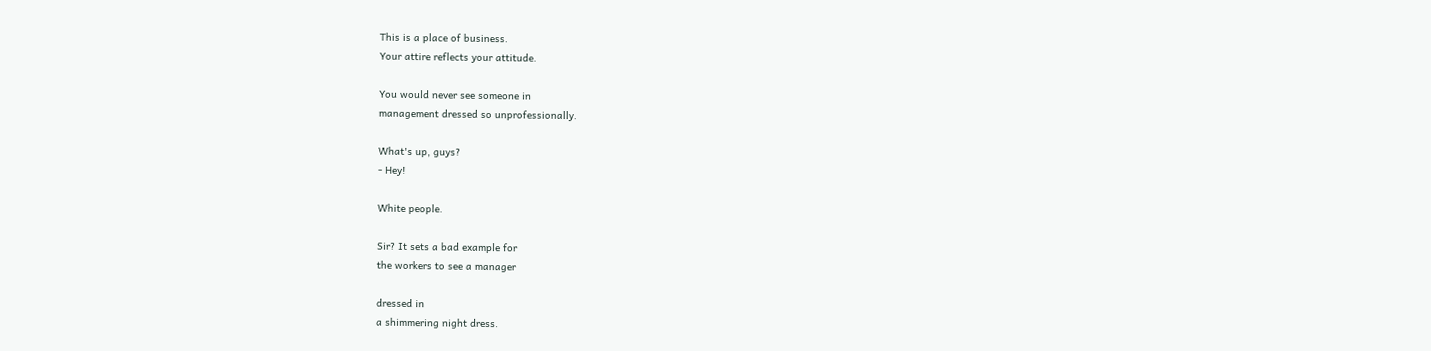This is a place of business.
Your attire reflects your attitude.

You would never see someone in
management dressed so unprofessionally.

What's up, guys?
- Hey!

White people.

Sir? It sets a bad example for
the workers to see a manager

dressed in
a shimmering night dress.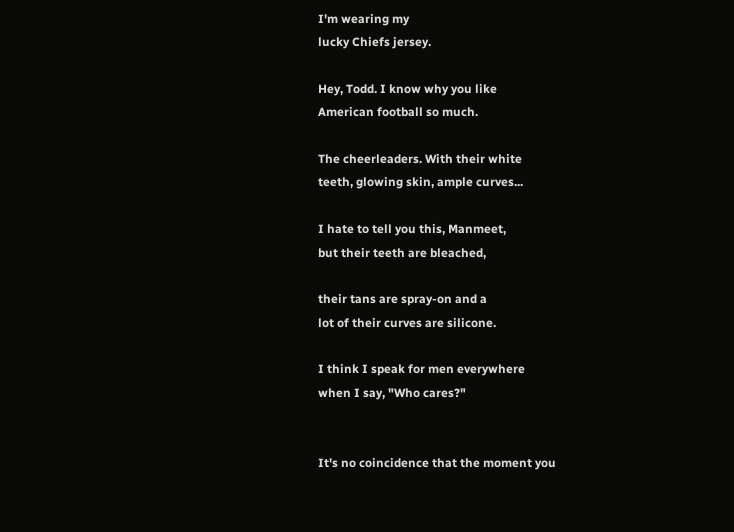I'm wearing my
lucky Chiefs jersey.

Hey, Todd. I know why you like
American football so much.

The cheerleaders. With their white
teeth, glowing skin, ample curves...

I hate to tell you this, Manmeet,
but their teeth are bleached,

their tans are spray-on and a
lot of their curves are silicone.

I think I speak for men everywhere
when I say, "Who cares?"


It's no coincidence that the moment you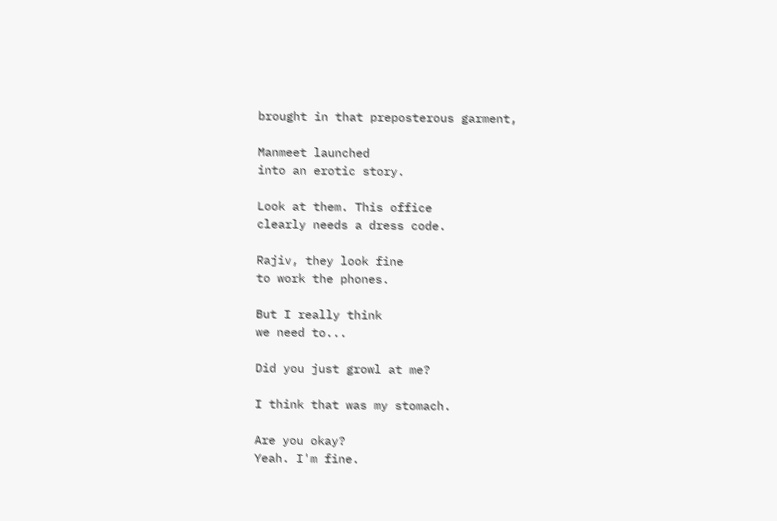brought in that preposterous garment,

Manmeet launched
into an erotic story.

Look at them. This office
clearly needs a dress code.

Rajiv, they look fine
to work the phones.

But I really think
we need to...

Did you just growl at me?

I think that was my stomach.

Are you okay?
Yeah. I'm fine.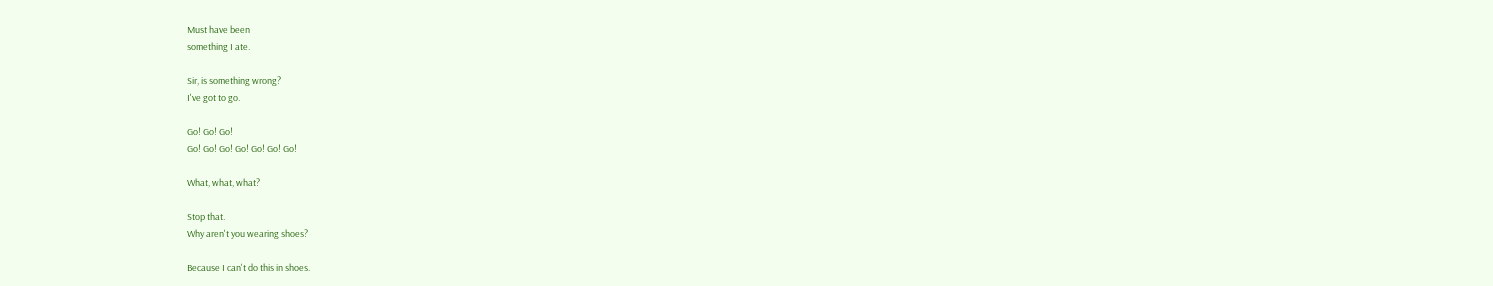Must have been
something I ate.

Sir, is something wrong?
I've got to go.

Go! Go! Go!
Go! Go! Go! Go! Go! Go! Go!

What, what, what?

Stop that.
Why aren't you wearing shoes?

Because I can't do this in shoes.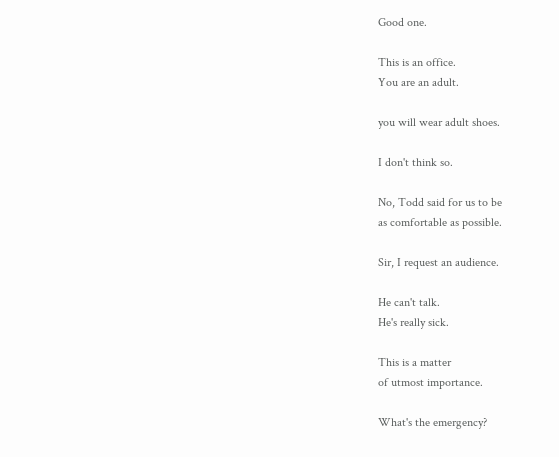Good one.

This is an office.
You are an adult.

you will wear adult shoes.

I don't think so.

No, Todd said for us to be
as comfortable as possible.

Sir, I request an audience.

He can't talk.
He's really sick.

This is a matter
of utmost importance.

What's the emergency?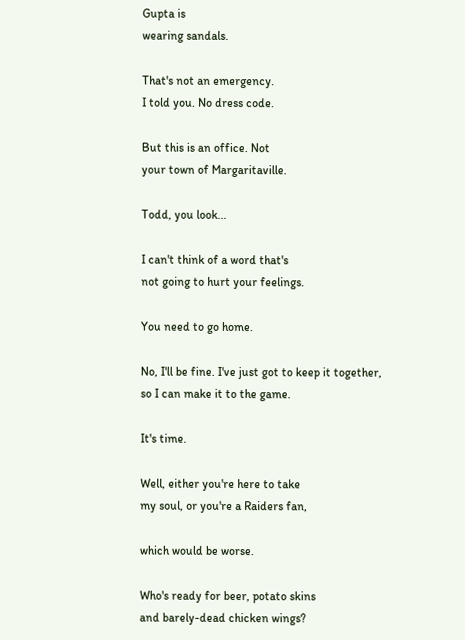Gupta is
wearing sandals.

That's not an emergency.
I told you. No dress code.

But this is an office. Not
your town of Margaritaville.

Todd, you look...

I can't think of a word that's
not going to hurt your feelings.

You need to go home.

No, I'll be fine. I've just got to keep it together,
so I can make it to the game.

It's time.

Well, either you're here to take
my soul, or you're a Raiders fan,

which would be worse.

Who's ready for beer, potato skins
and barely-dead chicken wings?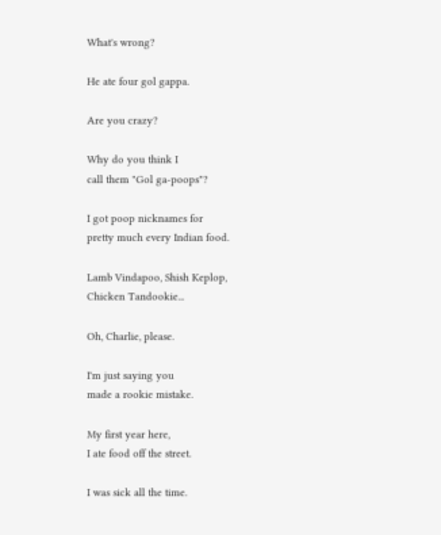What's wrong?

He ate four gol gappa.

Are you crazy?

Why do you think I
call them "Gol ga-poops"?

I got poop nicknames for
pretty much every Indian food.

Lamb Vindapoo, Shish Keplop,
Chicken Tandookie...

Oh, Charlie, please.

I'm just saying you
made a rookie mistake.

My first year here,
I ate food off the street.

I was sick all the time.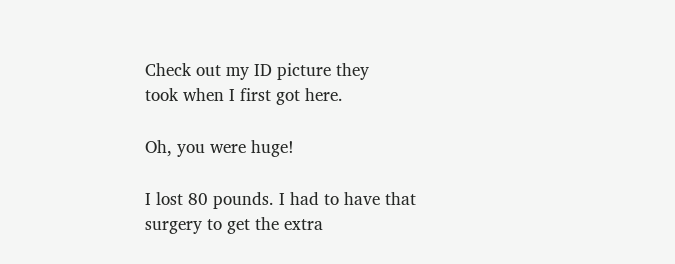Check out my ID picture they
took when I first got here.

Oh, you were huge!

I lost 80 pounds. I had to have that
surgery to get the extra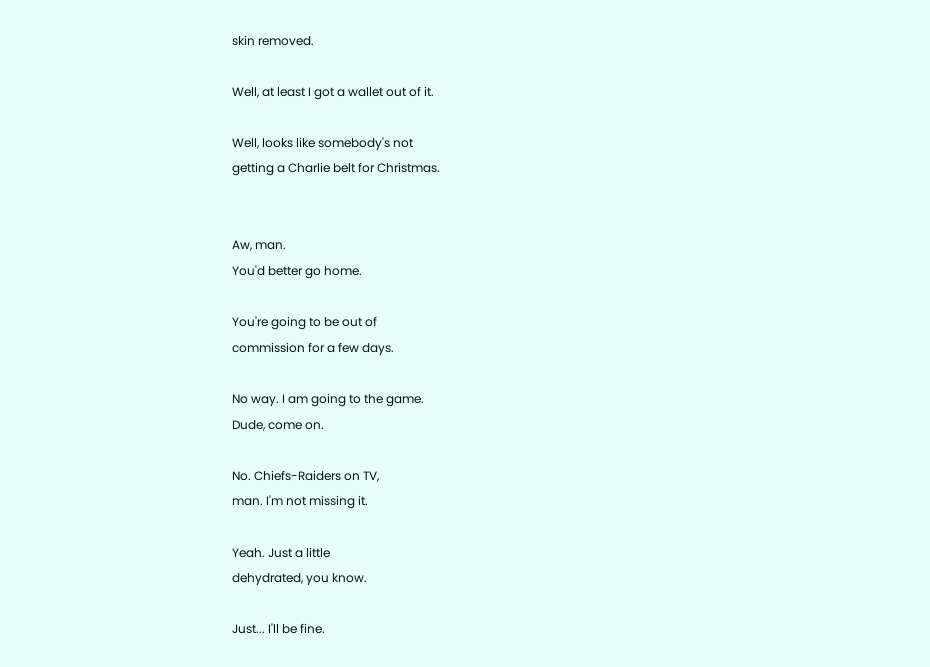skin removed.

Well, at least I got a wallet out of it.

Well, looks like somebody's not
getting a Charlie belt for Christmas.


Aw, man.
You'd better go home.

You're going to be out of
commission for a few days.

No way. I am going to the game.
Dude, come on.

No. Chiefs-Raiders on TV,
man. I'm not missing it.

Yeah. Just a little
dehydrated, you know.

Just... I'll be fine.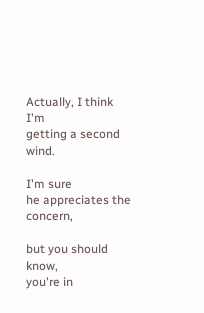Actually, I think I'm
getting a second wind.

I'm sure
he appreciates the concern,

but you should know,
you're in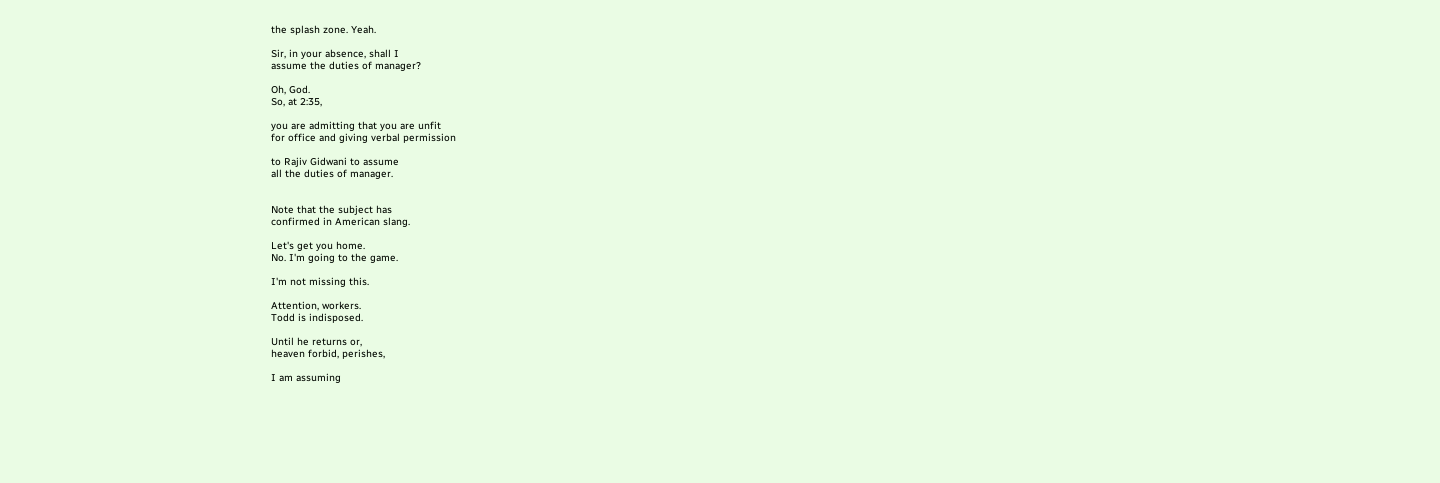the splash zone. Yeah.

Sir, in your absence, shall I
assume the duties of manager?

Oh, God.
So, at 2:35,

you are admitting that you are unfit
for office and giving verbal permission

to Rajiv Gidwani to assume
all the duties of manager.


Note that the subject has
confirmed in American slang.

Let's get you home.
No. I'm going to the game.

I'm not missing this.

Attention, workers.
Todd is indisposed.

Until he returns or,
heaven forbid, perishes,

I am assuming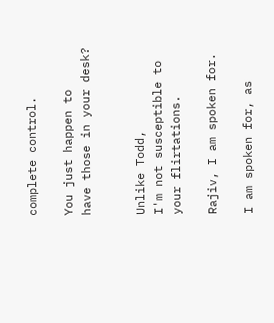complete control.

You just happen to
have those in your desk?


Unlike Todd,
I'm not susceptible to your flirtations.

Rajiv, I am spoken for.

I am spoken for, as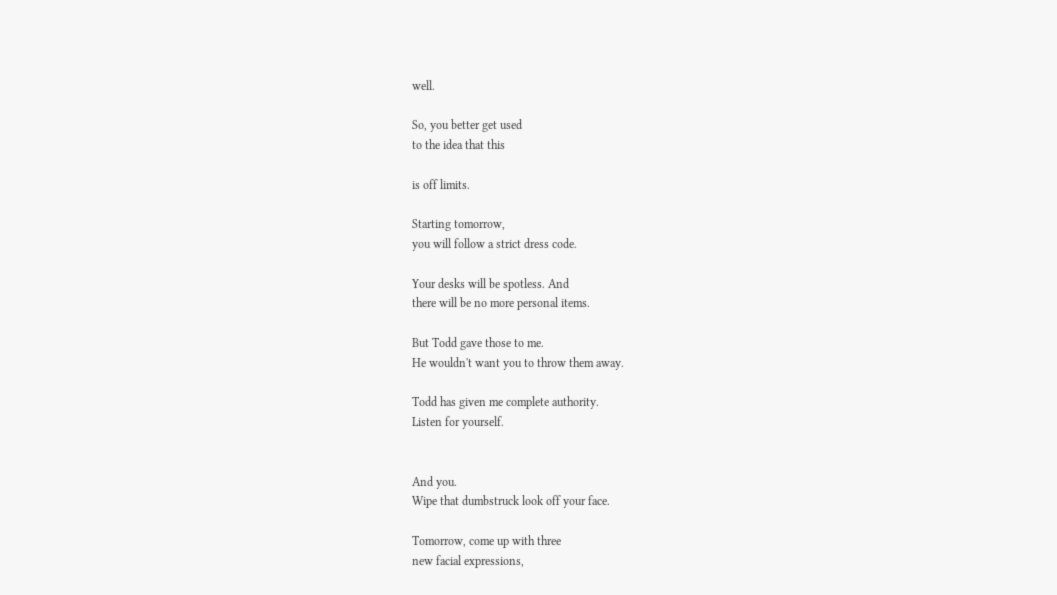well.

So, you better get used
to the idea that this

is off limits.

Starting tomorrow,
you will follow a strict dress code.

Your desks will be spotless. And
there will be no more personal items.

But Todd gave those to me.
He wouldn't want you to throw them away.

Todd has given me complete authority.
Listen for yourself.


And you.
Wipe that dumbstruck look off your face.

Tomorrow, come up with three
new facial expressions,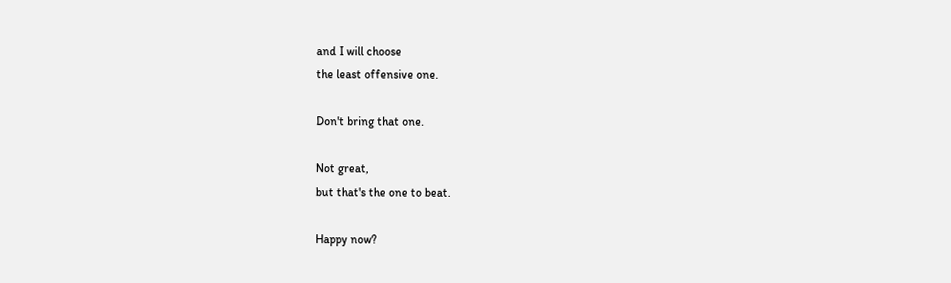and I will choose
the least offensive one.

Don't bring that one.

Not great,
but that's the one to beat.

Happy now?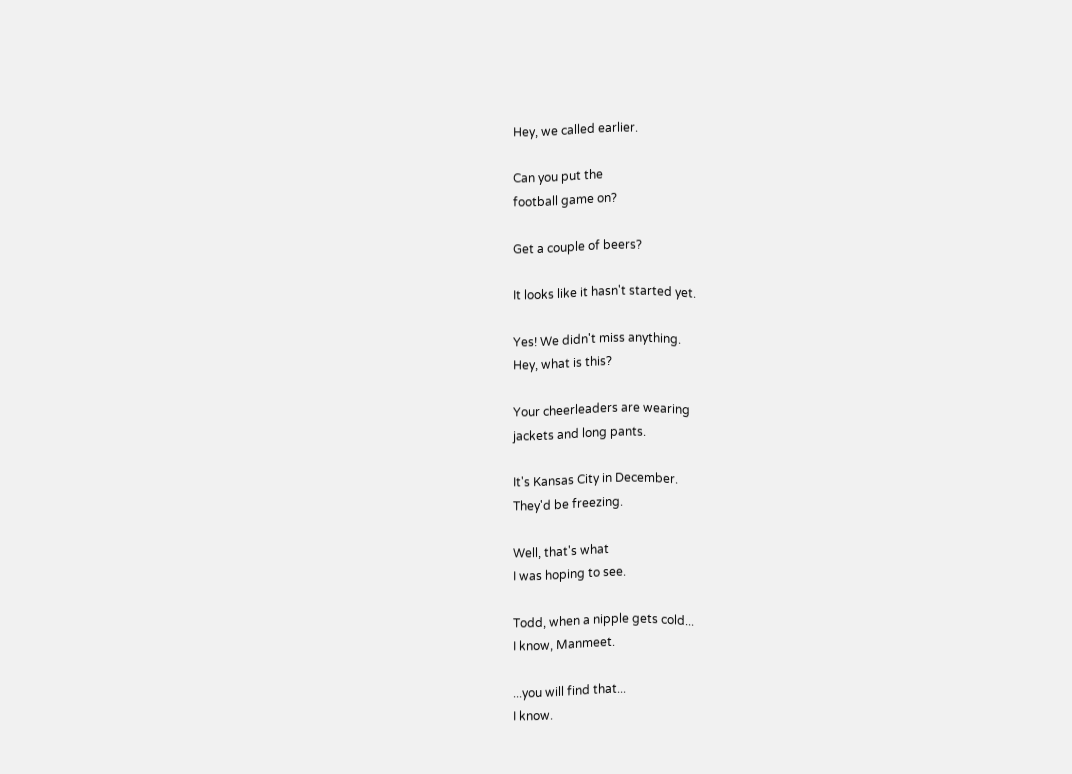Hey, we called earlier.

Can you put the
football game on?

Get a couple of beers?

It looks like it hasn't started yet.

Yes! We didn't miss anything.
Hey, what is this?

Your cheerleaders are wearing
jackets and long pants.

It's Kansas City in December.
They'd be freezing.

Well, that's what
I was hoping to see.

Todd, when a nipple gets cold...
I know, Manmeet.

...you will find that...
I know.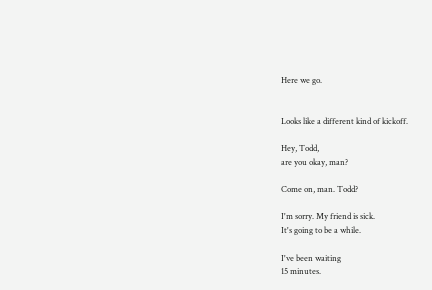Here we go.


Looks like a different kind of kickoff.

Hey, Todd,
are you okay, man?

Come on, man. Todd?

I'm sorry. My friend is sick.
It's going to be a while.

I've been waiting
15 minutes.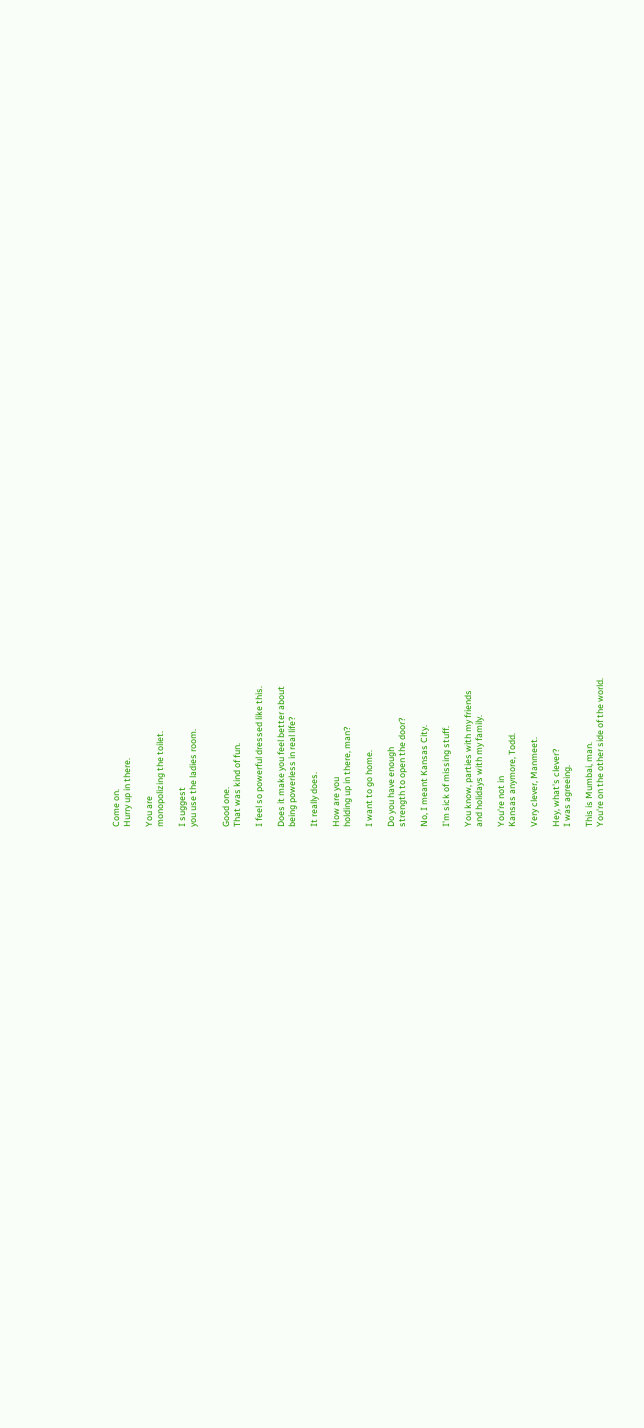Come on.
Hurry up in there.

You are
monopolizing the toilet.

I suggest
you use the ladies room.


Good one.
That was kind of fun.

I feel so powerful dressed like this.

Does it make you feel better about
being powerless in real life?

It really does.

How are you
holding up in there, man?

I want to go home.

Do you have enough
strength to open the door?

No, I meant Kansas City.

I'm sick of missing stuff.

You know, parties with my friends
and holidays with my family.

You're not in
Kansas anymore, Todd.

Very clever, Manmeet.

Hey, what's clever?
I was agreeing.

This is Mumbai, man.
You're on the other side of the world.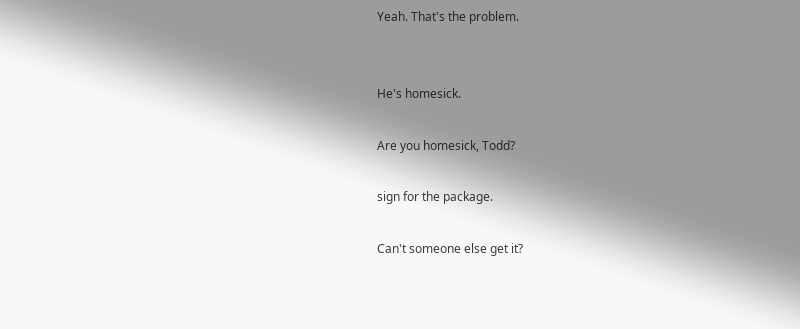Yeah. That's the problem.


He's homesick.

Are you homesick, Todd?

sign for the package.

Can't someone else get it?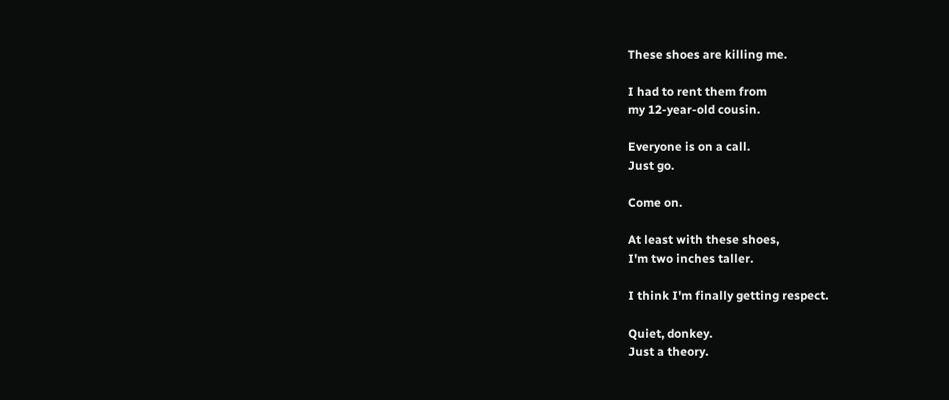These shoes are killing me.

I had to rent them from
my 12-year-old cousin.

Everyone is on a call.
Just go.

Come on.

At least with these shoes,
I'm two inches taller.

I think I'm finally getting respect.

Quiet, donkey.
Just a theory.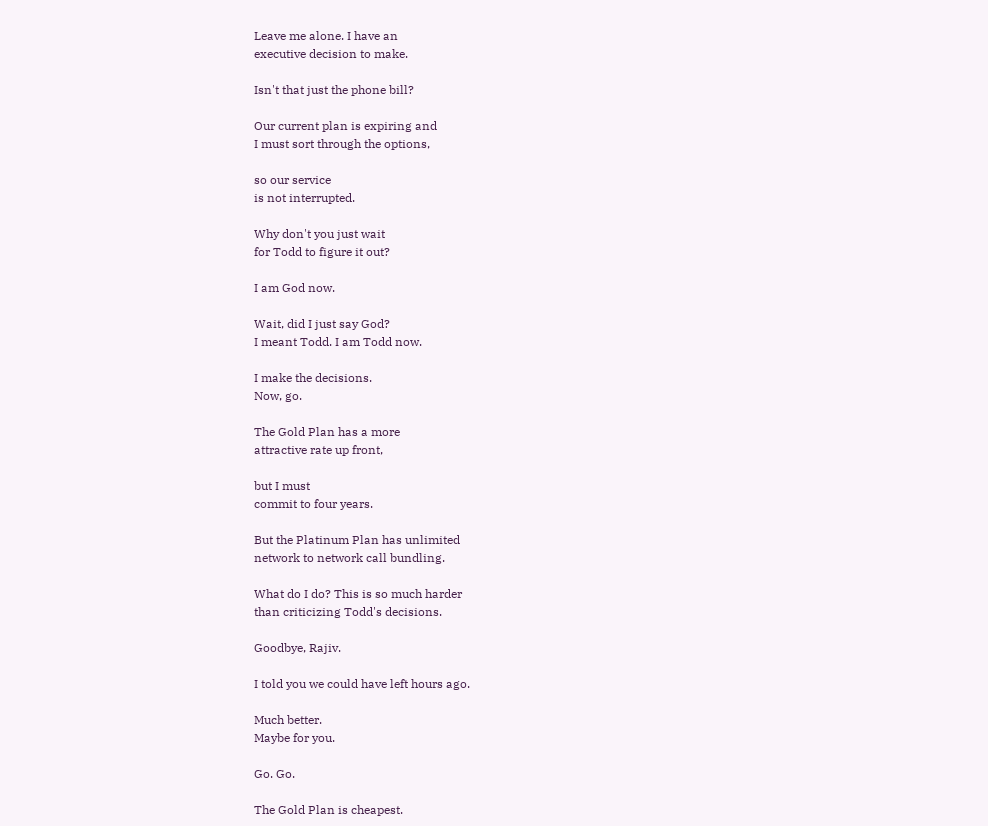Leave me alone. I have an
executive decision to make.

Isn't that just the phone bill?

Our current plan is expiring and
I must sort through the options,

so our service
is not interrupted.

Why don't you just wait
for Todd to figure it out?

I am God now.

Wait, did I just say God?
I meant Todd. I am Todd now.

I make the decisions.
Now, go.

The Gold Plan has a more
attractive rate up front,

but I must
commit to four years.

But the Platinum Plan has unlimited
network to network call bundling.

What do I do? This is so much harder
than criticizing Todd's decisions.

Goodbye, Rajiv.

I told you we could have left hours ago.

Much better.
Maybe for you.

Go. Go.

The Gold Plan is cheapest.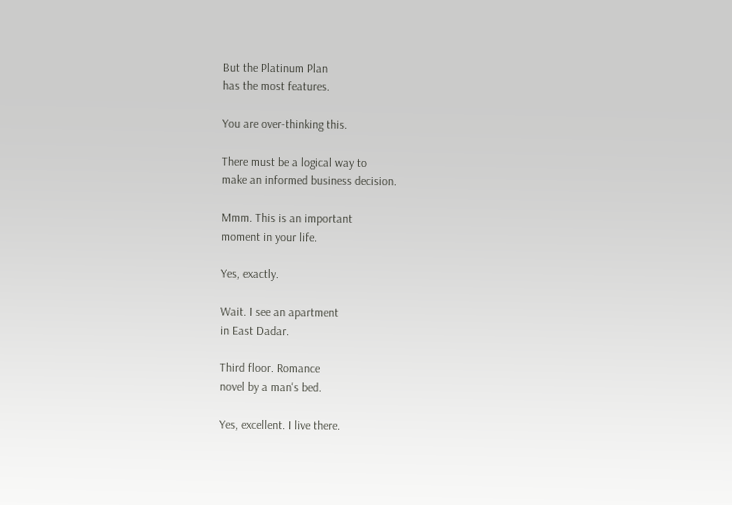But the Platinum Plan
has the most features.

You are over-thinking this.

There must be a logical way to
make an informed business decision.

Mmm. This is an important
moment in your life.

Yes, exactly.

Wait. I see an apartment
in East Dadar.

Third floor. Romance
novel by a man's bed.

Yes, excellent. I live there.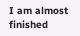I am almost finished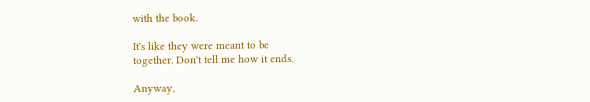with the book.

It's like they were meant to be
together. Don't tell me how it ends.

Anyway,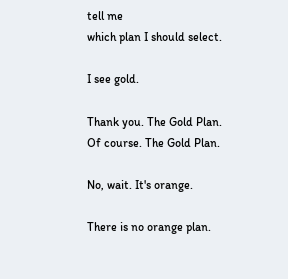tell me
which plan I should select.

I see gold.

Thank you. The Gold Plan.
Of course. The Gold Plan.

No, wait. It's orange.

There is no orange plan.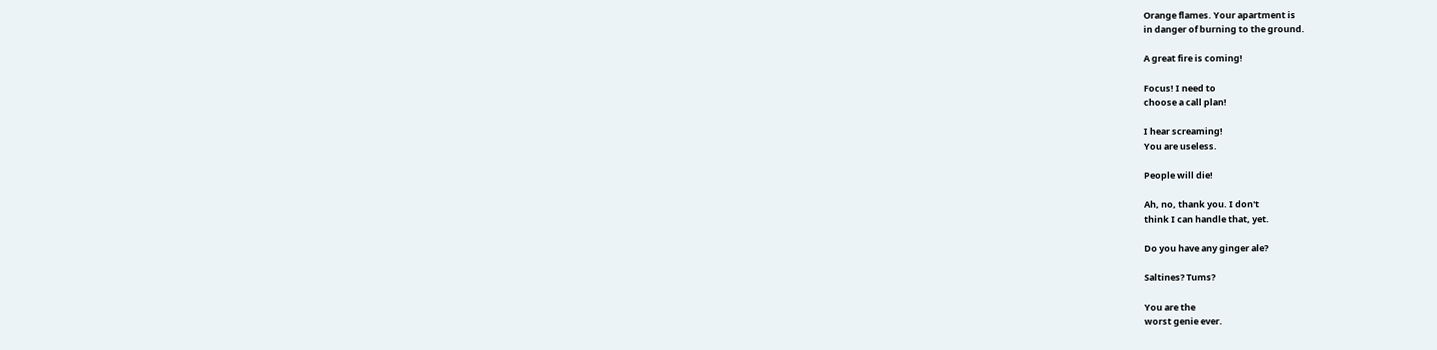Orange flames. Your apartment is
in danger of burning to the ground.

A great fire is coming!

Focus! I need to
choose a call plan!

I hear screaming!
You are useless.

People will die!

Ah, no, thank you. I don't
think I can handle that, yet.

Do you have any ginger ale?

Saltines? Tums?

You are the
worst genie ever.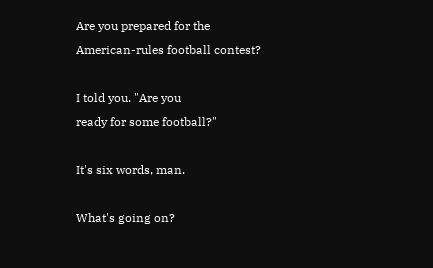Are you prepared for the
American-rules football contest?

I told you. "Are you
ready for some football?"

It's six words, man.

What's going on?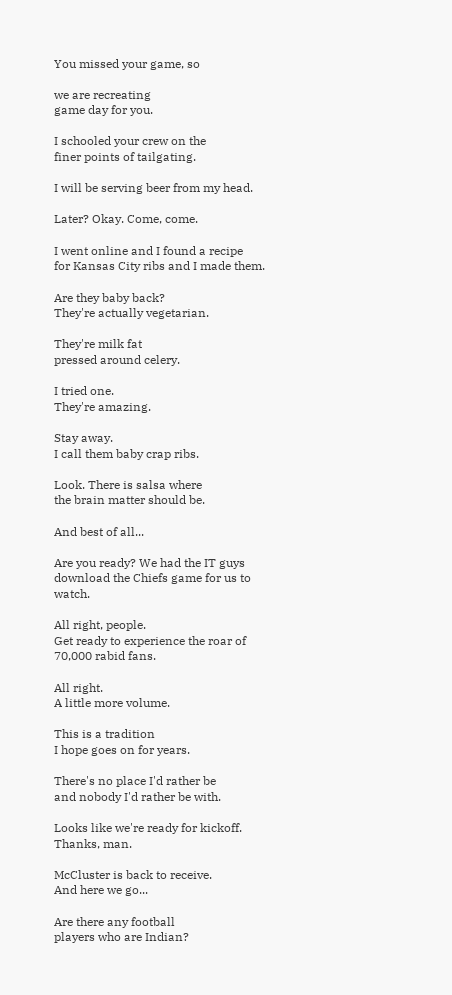You missed your game, so

we are recreating
game day for you.

I schooled your crew on the
finer points of tailgating.

I will be serving beer from my head.

Later? Okay. Come, come.

I went online and I found a recipe
for Kansas City ribs and I made them.

Are they baby back?
They're actually vegetarian.

They're milk fat
pressed around celery.

I tried one.
They're amazing.

Stay away.
I call them baby crap ribs.

Look. There is salsa where
the brain matter should be.

And best of all...

Are you ready? We had the IT guys
download the Chiefs game for us to watch.

All right, people.
Get ready to experience the roar of 70,000 rabid fans.

All right.
A little more volume.

This is a tradition
I hope goes on for years.

There's no place I'd rather be
and nobody I'd rather be with.

Looks like we're ready for kickoff.
Thanks, man.

McCluster is back to receive.
And here we go...

Are there any football
players who are Indian?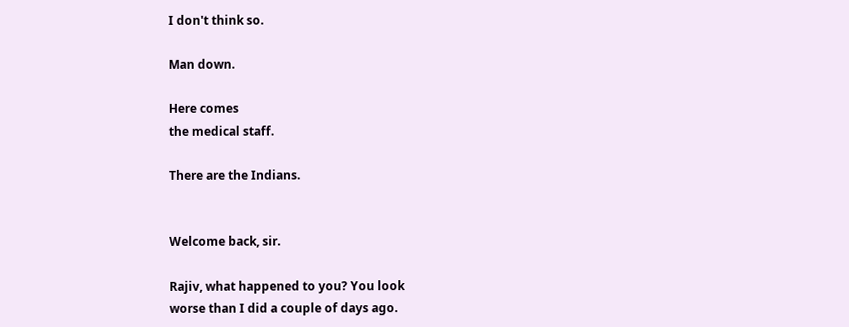I don't think so.

Man down.

Here comes
the medical staff.

There are the Indians.


Welcome back, sir.

Rajiv, what happened to you? You look
worse than I did a couple of days ago.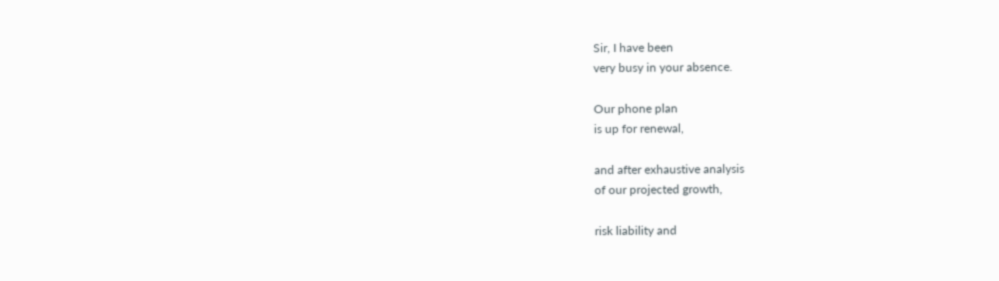Sir, I have been
very busy in your absence.

Our phone plan
is up for renewal,

and after exhaustive analysis
of our projected growth,

risk liability and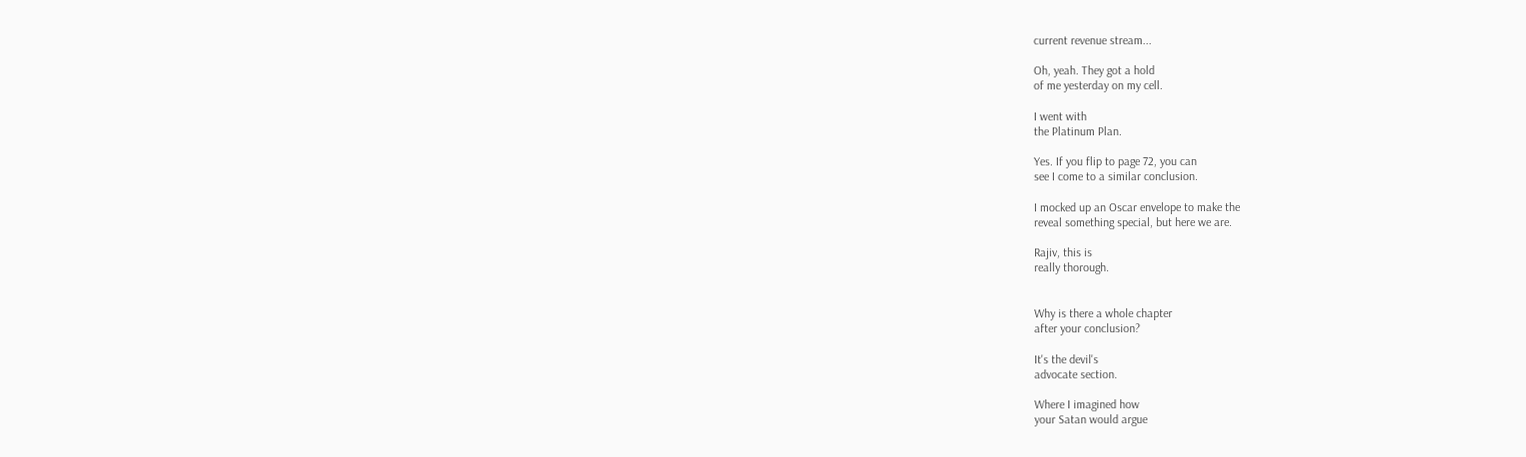current revenue stream...

Oh, yeah. They got a hold
of me yesterday on my cell.

I went with
the Platinum Plan.

Yes. If you flip to page 72, you can
see I come to a similar conclusion.

I mocked up an Oscar envelope to make the
reveal something special, but here we are.

Rajiv, this is
really thorough.


Why is there a whole chapter
after your conclusion?

It's the devil's
advocate section.

Where I imagined how
your Satan would argue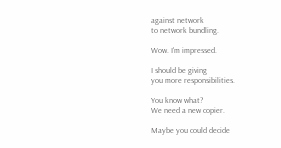against network
to network bundling.

Wow. I'm impressed.

I should be giving
you more responsibilities.

You know what?
We need a new copier.

Maybe you could decide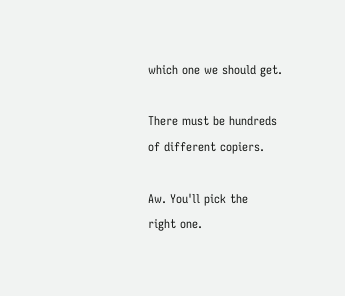which one we should get.

There must be hundreds
of different copiers.

Aw. You'll pick the
right one.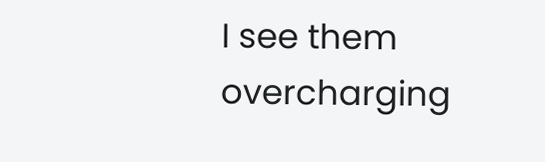I see them overcharging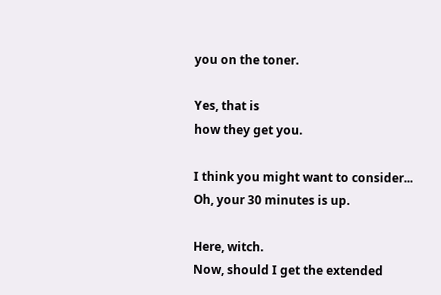you on the toner.

Yes, that is
how they get you.

I think you might want to consider...
Oh, your 30 minutes is up.

Here, witch.
Now, should I get the extended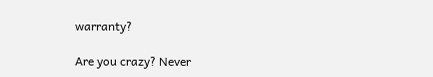warranty?

Are you crazy? Never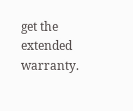get the extended warranty.